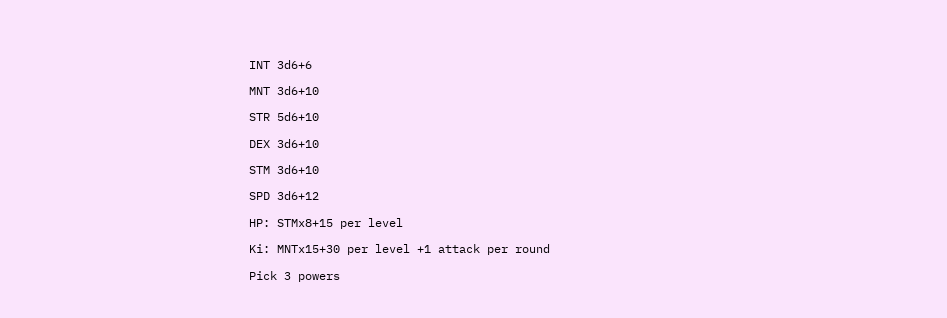INT 3d6+6

MNT 3d6+10

STR 5d6+10

DEX 3d6+10

STM 3d6+10

SPD 3d6+12

HP: STMx8+15 per level

Ki: MNTx15+30 per level +1 attack per round

Pick 3 powers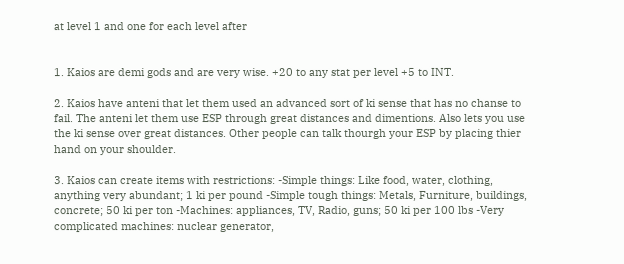at level 1 and one for each level after


1. Kaios are demi gods and are very wise. +20 to any stat per level +5 to INT.

2. Kaios have anteni that let them used an advanced sort of ki sense that has no chanse to fail. The anteni let them use ESP through great distances and dimentions. Also lets you use the ki sense over great distances. Other people can talk thourgh your ESP by placing thier hand on your shoulder.

3. Kaios can create items with restrictions: -Simple things: Like food, water, clothing, anything very abundant; 1 ki per pound -Simple tough things: Metals, Furniture, buildings, concrete; 50 ki per ton -Machines: appliances, TV, Radio, guns; 50 ki per 100 lbs -Very complicated machines: nuclear generator,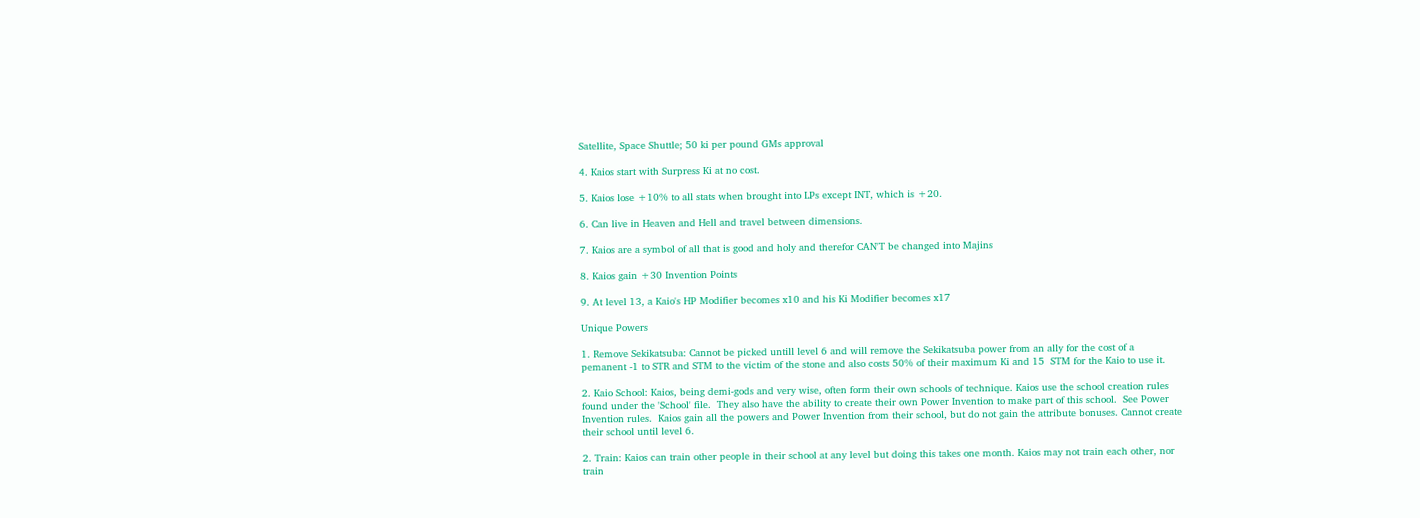Satellite, Space Shuttle; 50 ki per pound GMs approval

4. Kaios start with Surpress Ki at no cost.

5. Kaios lose +10% to all stats when brought into LPs except INT, which is +20.

6. Can live in Heaven and Hell and travel between dimensions.

7. Kaios are a symbol of all that is good and holy and therefor CAN'T be changed into Majins

8. Kaios gain +30 Invention Points

9. At level 13, a Kaio's HP Modifier becomes x10 and his Ki Modifier becomes x17

Unique Powers

1. Remove Sekikatsuba: Cannot be picked untill level 6 and will remove the Sekikatsuba power from an ally for the cost of a pemanent -1 to STR and STM to the victim of the stone and also costs 50% of their maximum Ki and 15  STM for the Kaio to use it.

2. Kaio School: Kaios, being demi-gods and very wise, often form their own schools of technique. Kaios use the school creation rules found under the 'School' file.  They also have the ability to create their own Power Invention to make part of this school.  See Power Invention rules.  Kaios gain all the powers and Power Invention from their school, but do not gain the attribute bonuses. Cannot create their school until level 6.

2. Train: Kaios can train other people in their school at any level but doing this takes one month. Kaios may not train each other, nor train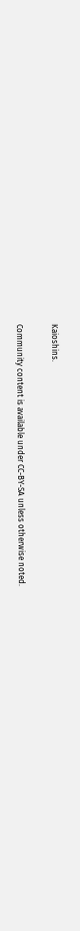Kaioshins.

Community content is available under CC-BY-SA unless otherwise noted.